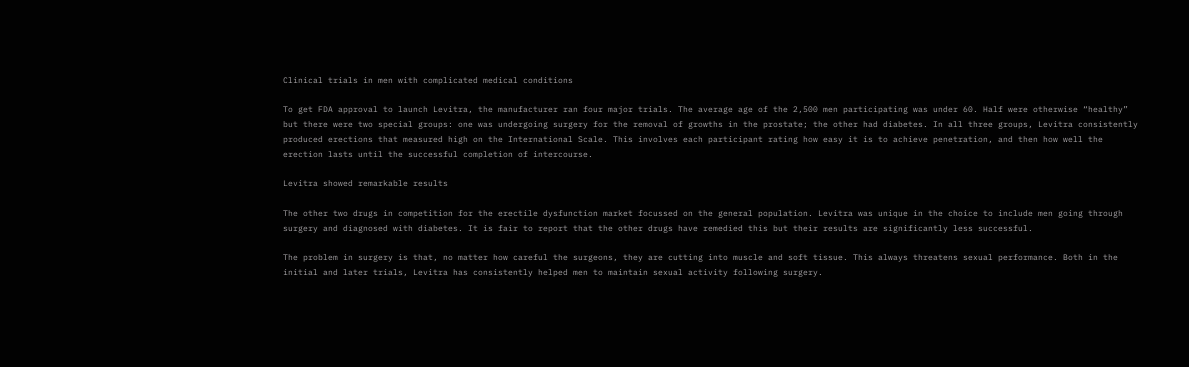Clinical trials in men with complicated medical conditions

To get FDA approval to launch Levitra, the manufacturer ran four major trials. The average age of the 2,500 men participating was under 60. Half were otherwise “healthy” but there were two special groups: one was undergoing surgery for the removal of growths in the prostate; the other had diabetes. In all three groups, Levitra consistently produced erections that measured high on the International Scale. This involves each participant rating how easy it is to achieve penetration, and then how well the erection lasts until the successful completion of intercourse.

Levitra showed remarkable results

The other two drugs in competition for the erectile dysfunction market focussed on the general population. Levitra was unique in the choice to include men going through surgery and diagnosed with diabetes. It is fair to report that the other drugs have remedied this but their results are significantly less successful.

The problem in surgery is that, no matter how careful the surgeons, they are cutting into muscle and soft tissue. This always threatens sexual performance. Both in the initial and later trials, Levitra has consistently helped men to maintain sexual activity following surgery.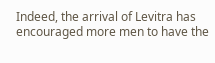Indeed, the arrival of Levitra has encouraged more men to have the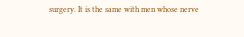surgery. It is the same with men whose nerve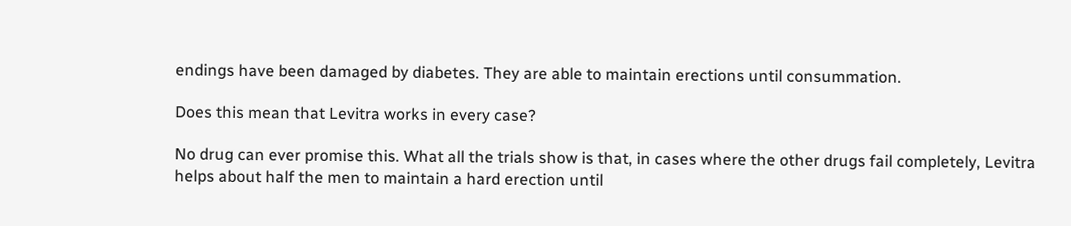endings have been damaged by diabetes. They are able to maintain erections until consummation.

Does this mean that Levitra works in every case?

No drug can ever promise this. What all the trials show is that, in cases where the other drugs fail completely, Levitra helps about half the men to maintain a hard erection until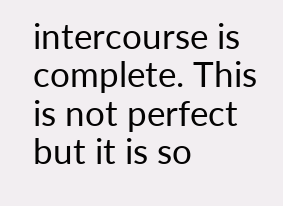intercourse is complete. This is not perfect but it is so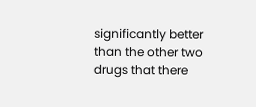significantly better than the other two drugs that there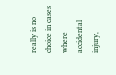really is no choice in cases where accidental injury,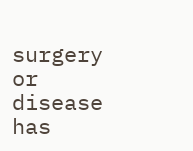surgery or disease has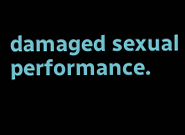damaged sexual performance.